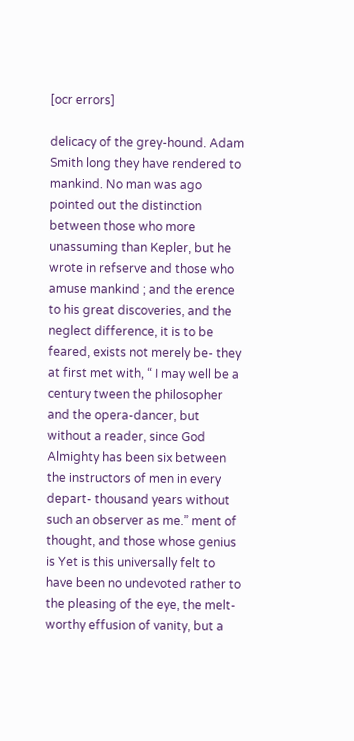[ocr errors]

delicacy of the grey-hound. Adam Smith long they have rendered to mankind. No man was ago pointed out the distinction between those who more unassuming than Kepler, but he wrote in refserve and those who amuse mankind ; and the erence to his great discoveries, and the neglect difference, it is to be feared, exists not merely be- they at first met with, “ I may well be a century tween the philosopher and the opera-dancer, but without a reader, since God Almighty has been six between the instructors of men in every depart- thousand years without such an observer as me.” ment of thought, and those whose genius is Yet is this universally felt to have been no undevoted rather to the pleasing of the eye, the melt- worthy effusion of vanity, but a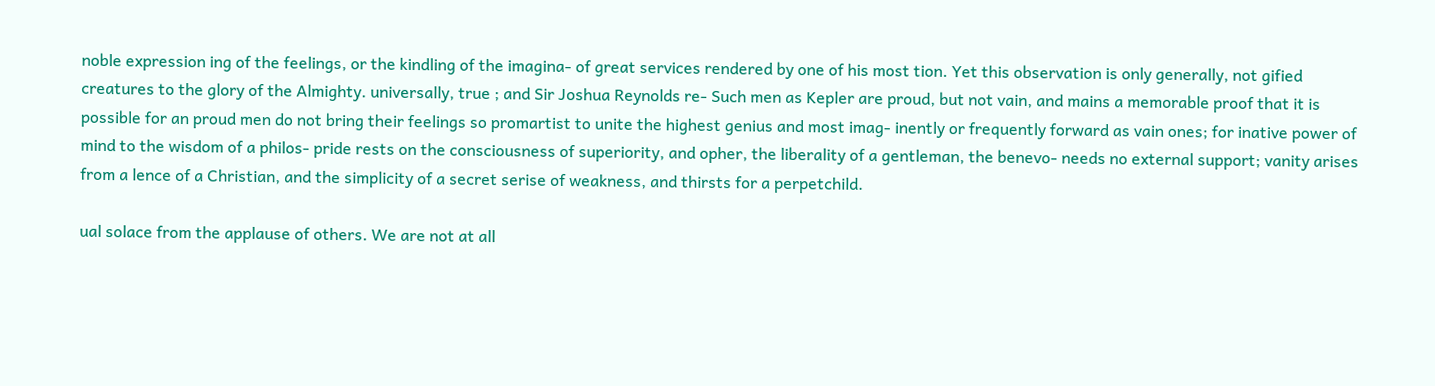noble expression ing of the feelings, or the kindling of the imagina- of great services rendered by one of his most tion. Yet this observation is only generally, not gified creatures to the glory of the Almighty. universally, true ; and Sir Joshua Reynolds re- Such men as Kepler are proud, but not vain, and mains a memorable proof that it is possible for an proud men do not bring their feelings so promartist to unite the highest genius and most imag- inently or frequently forward as vain ones; for inative power of mind to the wisdom of a philos- pride rests on the consciousness of superiority, and opher, the liberality of a gentleman, the benevo- needs no external support; vanity arises from a lence of a Christian, and the simplicity of a secret serise of weakness, and thirsts for a perpetchild.

ual solace from the applause of others. We are not at all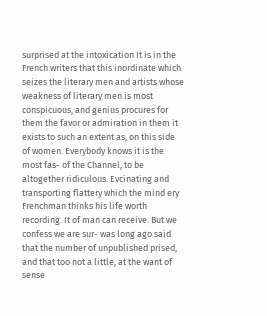surprised at the intoxication It is in the French writers that this inordinate which seizes the literary men and artists whose weakness of literary men is most conspicuous, and genius procures for them the favor or admiration in them it exists to such an extent as, on this side of women. Everybody knows it is the most fas- of the Channel, to be altogether ridiculous. Evcinating and transporting flattery which the mind ery Frenchman thinks his life worth recording. It of man can receive. But we confess we are sur- was long ago said that the number of unpublished prised, and that too not a little, at the want of sense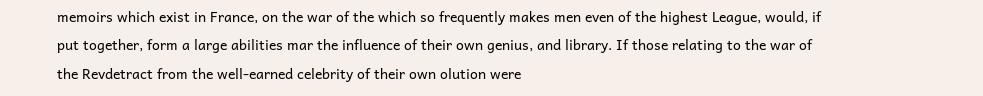memoirs which exist in France, on the war of the which so frequently makes men even of the highest League, would, if put together, form a large abilities mar the influence of their own genius, and library. If those relating to the war of the Revdetract from the well-earned celebrity of their own olution were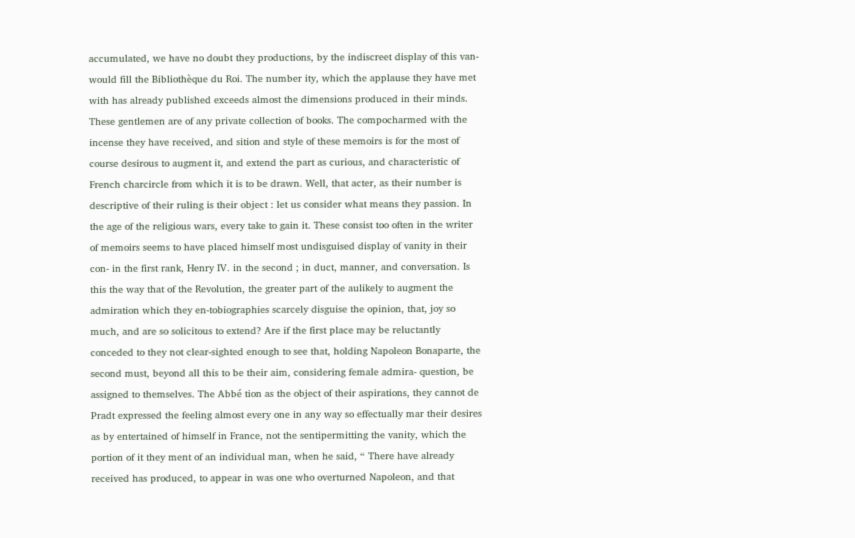accumulated, we have no doubt they productions, by the indiscreet display of this van- would fill the Bibliothèque du Roi. The number ity, which the applause they have met with has already published exceeds almost the dimensions produced in their minds. These gentlemen are of any private collection of books. The compocharmed with the incense they have received, and sition and style of these memoirs is for the most of course desirous to augment it, and extend the part as curious, and characteristic of French charcircle from which it is to be drawn. Well, that acter, as their number is descriptive of their ruling is their object : let us consider what means they passion. In the age of the religious wars, every take to gain it. These consist too often in the writer of memoirs seems to have placed himself most undisguised display of vanity in their con- in the first rank, Henry IV. in the second ; in duct, manner, and conversation. Is this the way that of the Revolution, the greater part of the aulikely to augment the admiration which they en-tobiographies scarcely disguise the opinion, that, joy so much, and are so solicitous to extend? Are if the first place may be reluctantly conceded to they not clear-sighted enough to see that, holding Napoleon Bonaparte, the second must, beyond all this to be their aim, considering female admira- question, be assigned to themselves. The Abbé tion as the object of their aspirations, they cannot de Pradt expressed the feeling almost every one in any way so effectually mar their desires as by entertained of himself in France, not the sentipermitting the vanity, which the portion of it they ment of an individual man, when he said, “ There have already received has produced, to appear in was one who overturned Napoleon, and that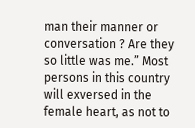man their manner or conversation ? Are they so little was me.” Most persons in this country will exversed in the female heart, as not to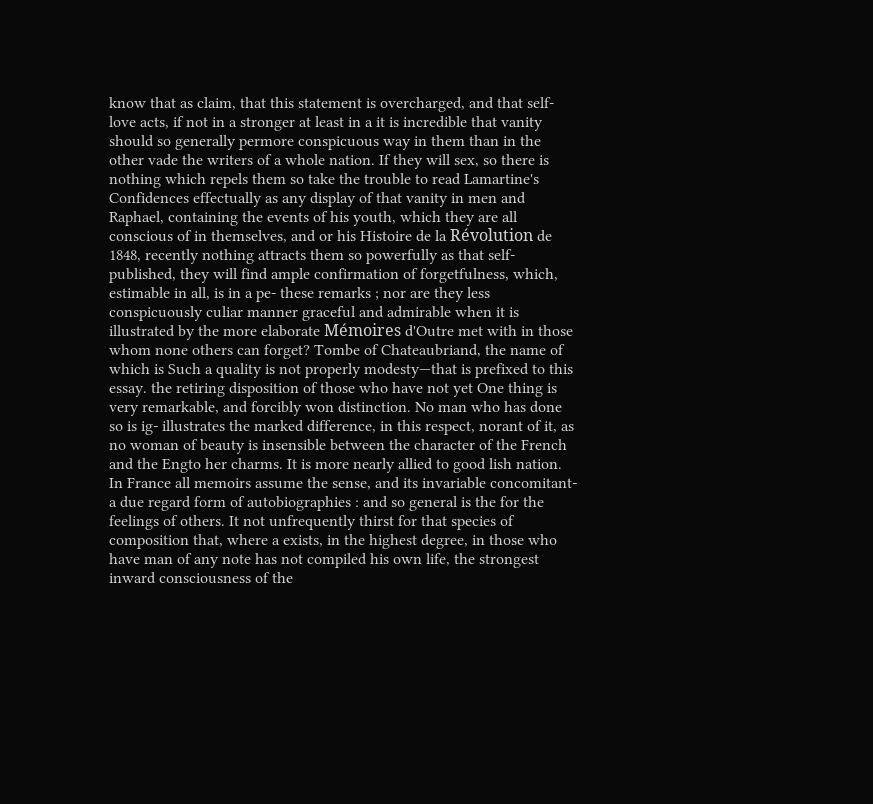know that as claim, that this statement is overcharged, and that self-love acts, if not in a stronger at least in a it is incredible that vanity should so generally permore conspicuous way in them than in the other vade the writers of a whole nation. If they will sex, so there is nothing which repels them so take the trouble to read Lamartine's Confidences effectually as any display of that vanity in men and Raphael, containing the events of his youth, which they are all conscious of in themselves, and or his Histoire de la Révolution de 1848, recently nothing attracts them so powerfully as that self-published, they will find ample confirmation of forgetfulness, which, estimable in all, is in a pe- these remarks ; nor are they less conspicuously culiar manner graceful and admirable when it is illustrated by the more elaborate Mémoires d'Outre met with in those whom none others can forget? Tombe of Chateaubriand, the name of which is Such a quality is not properly modesty—that is prefixed to this essay. the retiring disposition of those who have not yet One thing is very remarkable, and forcibly won distinction. No man who has done so is ig- illustrates the marked difference, in this respect, norant of it, as no woman of beauty is insensible between the character of the French and the Engto her charms. It is more nearly allied to good lish nation. In France all memoirs assume the sense, and its invariable concomitant-a due regard form of autobiographies : and so general is the for the feelings of others. It not unfrequently thirst for that species of composition that, where a exists, in the highest degree, in those who have man of any note has not compiled his own life, the strongest inward consciousness of the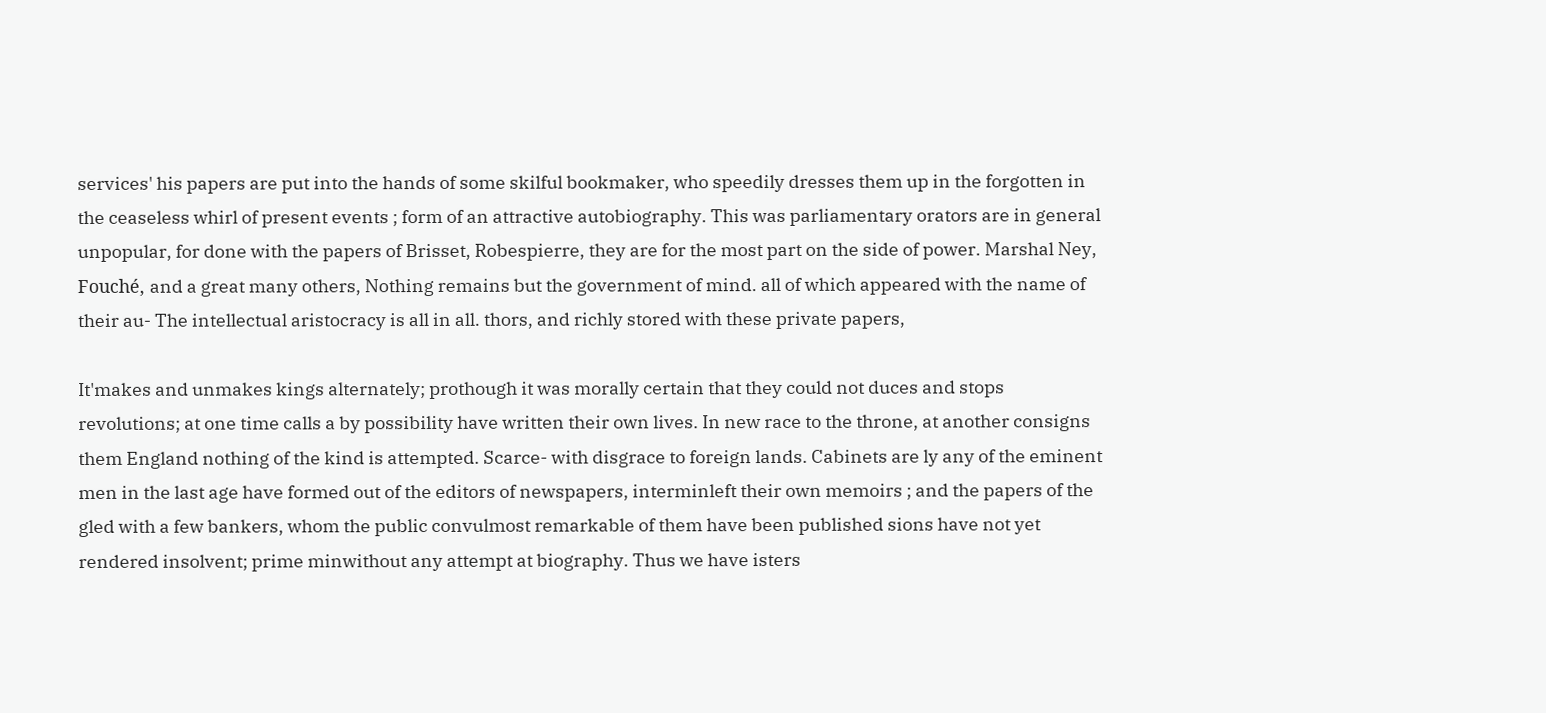services' his papers are put into the hands of some skilful bookmaker, who speedily dresses them up in the forgotten in the ceaseless whirl of present events ; form of an attractive autobiography. This was parliamentary orators are in general unpopular, for done with the papers of Brisset, Robespierre, they are for the most part on the side of power. Marshal Ney, Fouché, and a great many others, Nothing remains but the government of mind. all of which appeared with the name of their au- The intellectual aristocracy is all in all. thors, and richly stored with these private papers,

It'makes and unmakes kings alternately; prothough it was morally certain that they could not duces and stops revolutions; at one time calls a by possibility have written their own lives. In new race to the throne, at another consigns them England nothing of the kind is attempted. Scarce- with disgrace to foreign lands. Cabinets are ly any of the eminent men in the last age have formed out of the editors of newspapers, interminleft their own memoirs ; and the papers of the gled with a few bankers, whom the public convulmost remarkable of them have been published sions have not yet rendered insolvent; prime minwithout any attempt at biography. Thus we have isters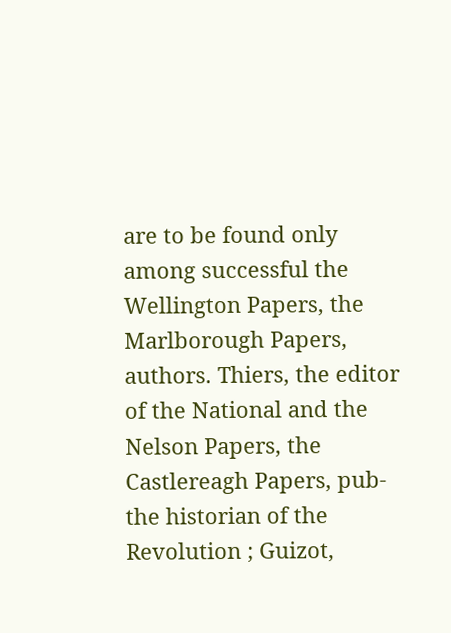are to be found only among successful the Wellington Papers, the Marlborough Papers, authors. Thiers, the editor of the National and the Nelson Papers, the Castlereagh Papers, pub- the historian of the Revolution ; Guizot,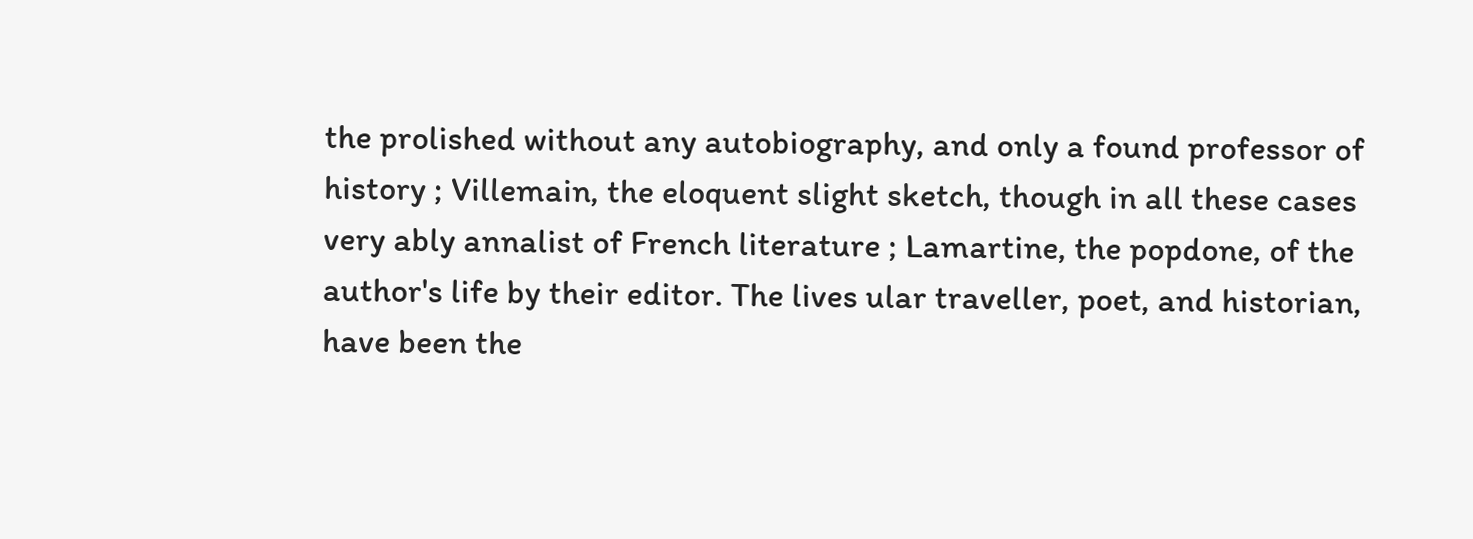the prolished without any autobiography, and only a found professor of history ; Villemain, the eloquent slight sketch, though in all these cases very ably annalist of French literature ; Lamartine, the popdone, of the author's life by their editor. The lives ular traveller, poet, and historian, have been the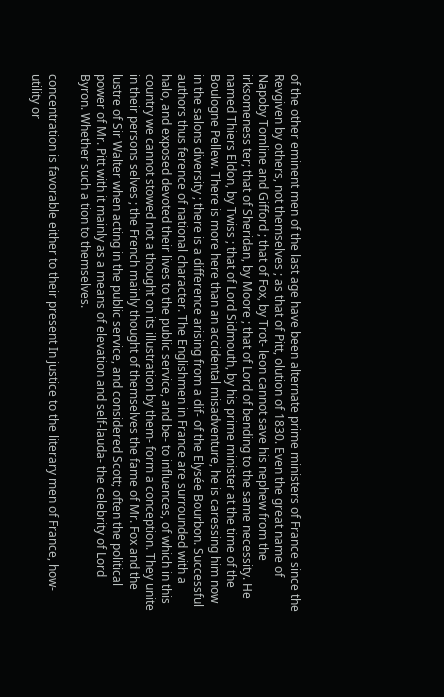of the other eminent men of the last age have been alternate prime ministers of France since the Revgiven by others, not themselves ; as that of Pitt, olution of 1830. Even the great name of Napoby Tomline and Gifford ; that of Fox, by Trot- leon cannot save his nephew from the irksomeness ter; that of Sheridan, by Moore ; that of Lord of bending to the same necessity. He named Thiers Eldon, by Twiss ; that of Lord Sidmouth, by his prime minister at the time of the Boulogne Pellew. There is more here than an accidental misadventure, he is caressing him now in the salons diversity ; there is a difference arising from a dif- of the Elysée Bourbon. Successful authors thus ference of national character. The Englishmen in France are surrounded with a halo, and exposed devoted their lives to the public service, and be- to influences, of which in this country we cannot stowed not a thought on its illustration by them- form a conception. They unite in their persons selves ; the French mainly thought of themselves the fame of Mr. Fox and the lustre of Sir Walter when acting in the public service, and considered Scott; often the political power of Mr. Pitt with it mainly as a means of elevation and self-lauda- the celebrity of Lord Byron. Whether such a tion to themselves.

concentration is favorable either to their present In justice to the literary men of France, how- utility or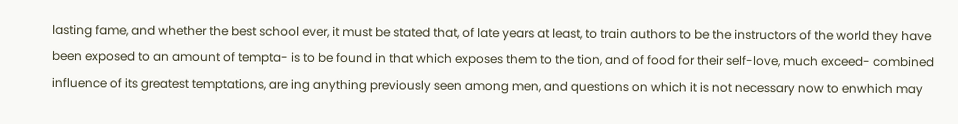lasting fame, and whether the best school ever, it must be stated that, of late years at least, to train authors to be the instructors of the world they have been exposed to an amount of tempta- is to be found in that which exposes them to the tion, and of food for their self-love, much exceed- combined influence of its greatest temptations, are ing anything previously seen among men, and questions on which it is not necessary now to enwhich may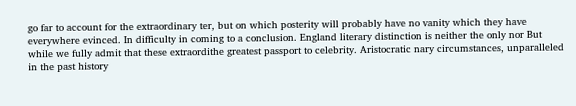go far to account for the extraordinary ter, but on which posterity will probably have no vanity which they have everywhere evinced. In difficulty in coming to a conclusion. England literary distinction is neither the only nor But while we fully admit that these extraordithe greatest passport to celebrity. Aristocratic nary circumstances, unparalleled in the past history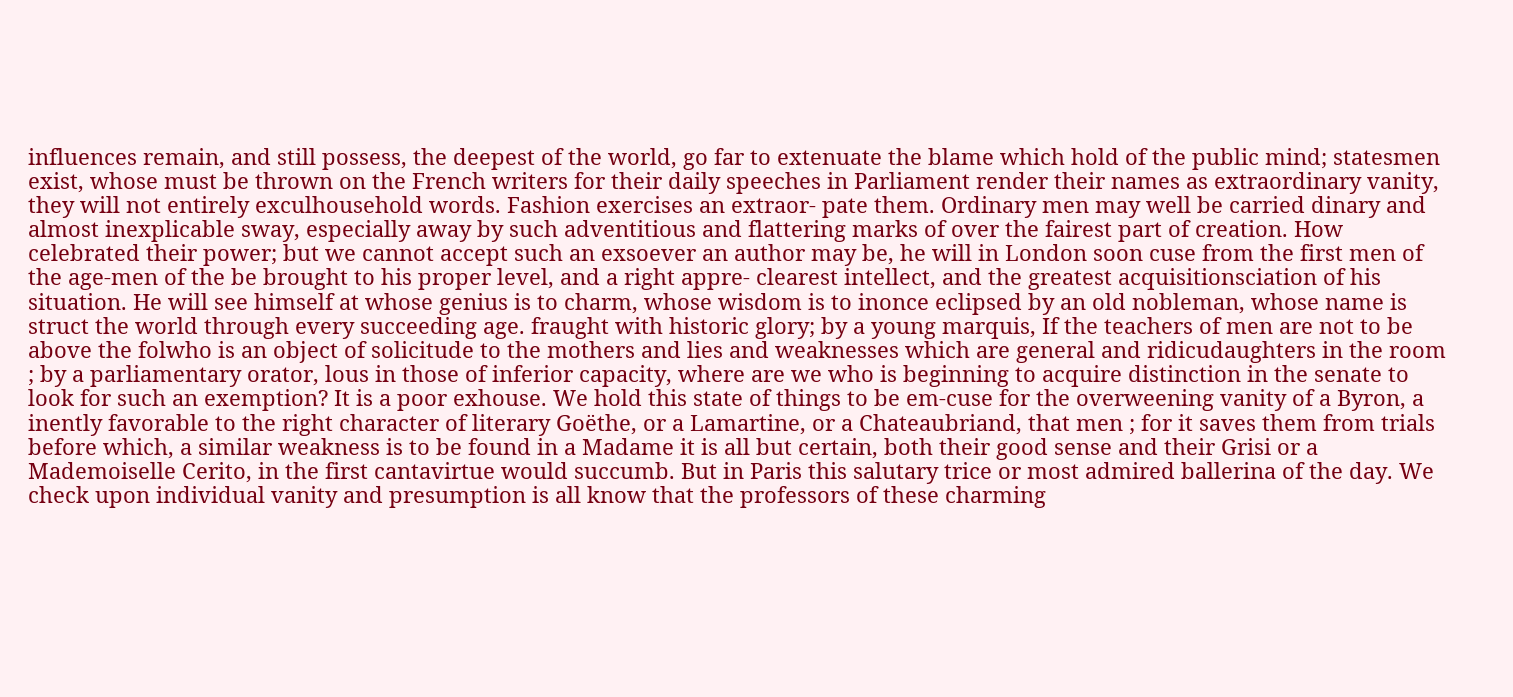influences remain, and still possess, the deepest of the world, go far to extenuate the blame which hold of the public mind; statesmen exist, whose must be thrown on the French writers for their daily speeches in Parliament render their names as extraordinary vanity, they will not entirely exculhousehold words. Fashion exercises an extraor- pate them. Ordinary men may well be carried dinary and almost inexplicable sway, especially away by such adventitious and flattering marks of over the fairest part of creation. How celebrated their power; but we cannot accept such an exsoever an author may be, he will in London soon cuse from the first men of the age-men of the be brought to his proper level, and a right appre- clearest intellect, and the greatest acquisitionsciation of his situation. He will see himself at whose genius is to charm, whose wisdom is to inonce eclipsed by an old nobleman, whose name is struct the world through every succeeding age. fraught with historic glory; by a young marquis, If the teachers of men are not to be above the folwho is an object of solicitude to the mothers and lies and weaknesses which are general and ridicudaughters in the room ; by a parliamentary orator, lous in those of inferior capacity, where are we who is beginning to acquire distinction in the senate to look for such an exemption? It is a poor exhouse. We hold this state of things to be em-cuse for the overweening vanity of a Byron, a inently favorable to the right character of literary Goëthe, or a Lamartine, or a Chateaubriand, that men ; for it saves them from trials before which, a similar weakness is to be found in a Madame it is all but certain, both their good sense and their Grisi or a Mademoiselle Cerito, in the first cantavirtue would succumb. But in Paris this salutary trice or most admired ballerina of the day. We check upon individual vanity and presumption is all know that the professors of these charming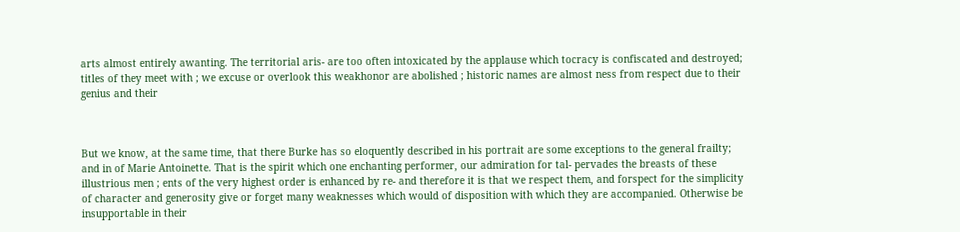arts almost entirely awanting. The territorial aris- are too often intoxicated by the applause which tocracy is confiscated and destroyed; titles of they meet with ; we excuse or overlook this weakhonor are abolished ; historic names are almost ness from respect due to their genius and their



But we know, at the same time, that there Burke has so eloquently described in his portrait are some exceptions to the general frailty; and in of Marie Antoinette. That is the spirit which one enchanting performer, our admiration for tal- pervades the breasts of these illustrious men ; ents of the very highest order is enhanced by re- and therefore it is that we respect them, and forspect for the simplicity of character and generosity give or forget many weaknesses which would of disposition with which they are accompanied. Otherwise be insupportable in their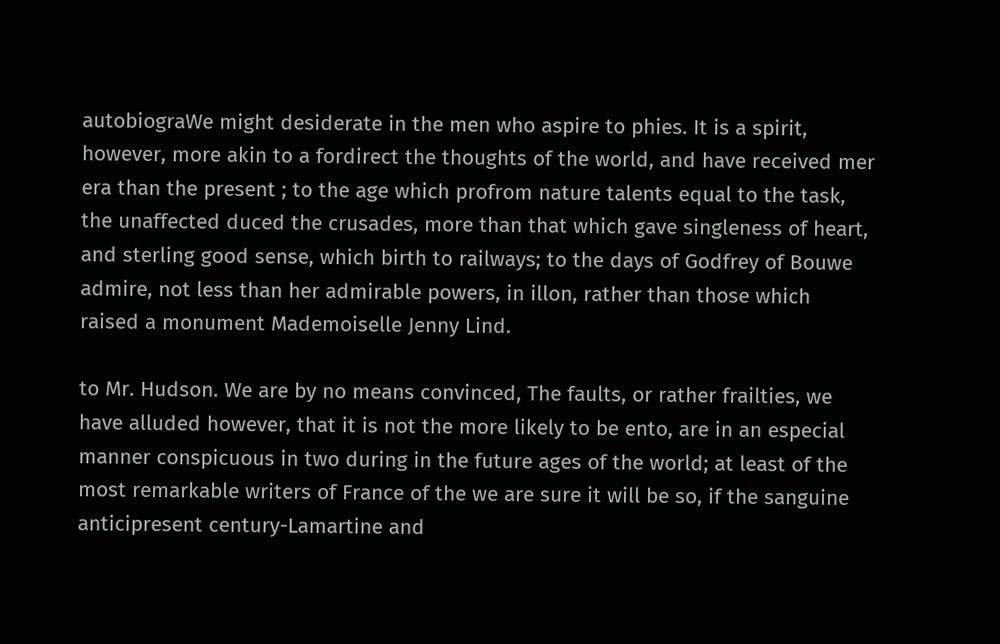autobiograWe might desiderate in the men who aspire to phies. It is a spirit, however, more akin to a fordirect the thoughts of the world, and have received mer era than the present ; to the age which profrom nature talents equal to the task, the unaffected duced the crusades, more than that which gave singleness of heart, and sterling good sense, which birth to railways; to the days of Godfrey of Bouwe admire, not less than her admirable powers, in illon, rather than those which raised a monument Mademoiselle Jenny Lind.

to Mr. Hudson. We are by no means convinced, The faults, or rather frailties, we have alluded however, that it is not the more likely to be ento, are in an especial manner conspicuous in two during in the future ages of the world; at least of the most remarkable writers of France of the we are sure it will be so, if the sanguine anticipresent century-Lamartine and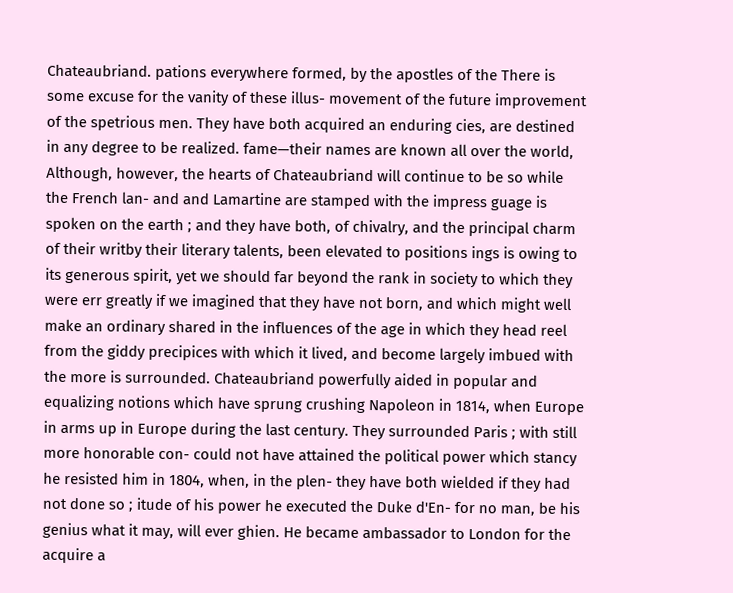Chateaubriand. pations everywhere formed, by the apostles of the There is some excuse for the vanity of these illus- movement of the future improvement of the spetrious men. They have both acquired an enduring cies, are destined in any degree to be realized. fame—their names are known all over the world, Although, however, the hearts of Chateaubriand will continue to be so while the French lan- and and Lamartine are stamped with the impress guage is spoken on the earth ; and they have both, of chivalry, and the principal charm of their writby their literary talents, been elevated to positions ings is owing to its generous spirit, yet we should far beyond the rank in society to which they were err greatly if we imagined that they have not born, and which might well make an ordinary shared in the influences of the age in which they head reel from the giddy precipices with which it lived, and become largely imbued with the more is surrounded. Chateaubriand powerfully aided in popular and equalizing notions which have sprung crushing Napoleon in 1814, when Europe in arms up in Europe during the last century. They surrounded Paris ; with still more honorable con- could not have attained the political power which stancy he resisted him in 1804, when, in the plen- they have both wielded if they had not done so ; itude of his power he executed the Duke d'En- for no man, be his genius what it may, will ever ghien. He became ambassador to London for the acquire a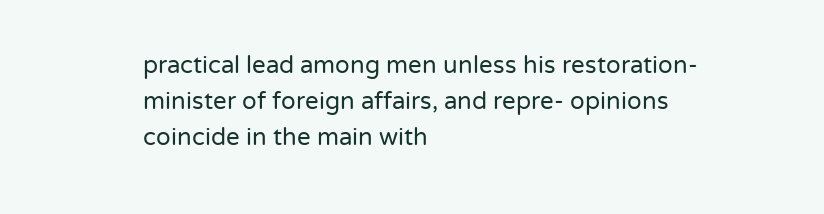practical lead among men unless his restoration-minister of foreign affairs, and repre- opinions coincide in the main with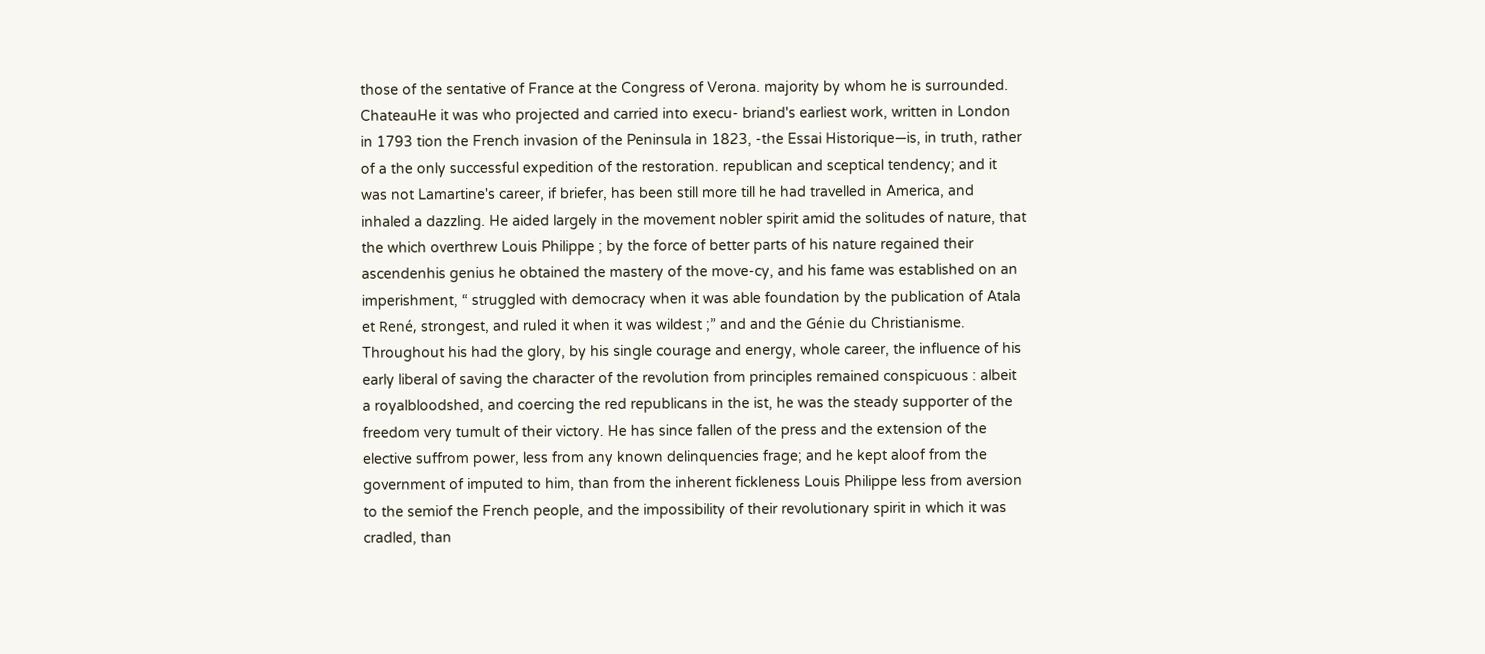those of the sentative of France at the Congress of Verona. majority by whom he is surrounded. ChateauHe it was who projected and carried into execu- briand's earliest work, written in London in 1793 tion the French invasion of the Peninsula in 1823, -the Essai Historique—is, in truth, rather of a the only successful expedition of the restoration. republican and sceptical tendency; and it was not Lamartine's career, if briefer, has been still more till he had travelled in America, and inhaled a dazzling. He aided largely in the movement nobler spirit amid the solitudes of nature, that the which overthrew Louis Philippe ; by the force of better parts of his nature regained their ascendenhis genius he obtained the mastery of the move-cy, and his fame was established on an imperishment, “ struggled with democracy when it was able foundation by the publication of Atala et René, strongest, and ruled it when it was wildest ;” and and the Génie du Christianisme. Throughout his had the glory, by his single courage and energy, whole career, the influence of his early liberal of saving the character of the revolution from principles remained conspicuous : albeit a royalbloodshed, and coercing the red republicans in the ist, he was the steady supporter of the freedom very tumult of their victory. He has since fallen of the press and the extension of the elective suffrom power, less from any known delinquencies frage; and he kept aloof from the government of imputed to him, than from the inherent fickleness Louis Philippe less from aversion to the semiof the French people, and the impossibility of their revolutionary spirit in which it was cradled, than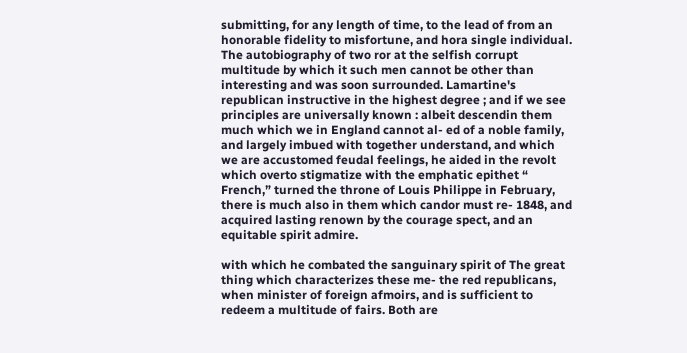submitting, for any length of time, to the lead of from an honorable fidelity to misfortune, and hora single individual. The autobiography of two ror at the selfish corrupt multitude by which it such men cannot be other than interesting and was soon surrounded. Lamartine's republican instructive in the highest degree ; and if we see principles are universally known : albeit descendin them much which we in England cannot al- ed of a noble family, and largely imbued with together understand, and which we are accustomed feudal feelings, he aided in the revolt which overto stigmatize with the emphatic epithet “ French,” turned the throne of Louis Philippe in February, there is much also in them which candor must re- 1848, and acquired lasting renown by the courage spect, and an equitable spirit admire.

with which he combated the sanguinary spirit of The great thing which characterizes these me- the red republicans, when minister of foreign afmoirs, and is sufficient to redeem a multitude of fairs. Both are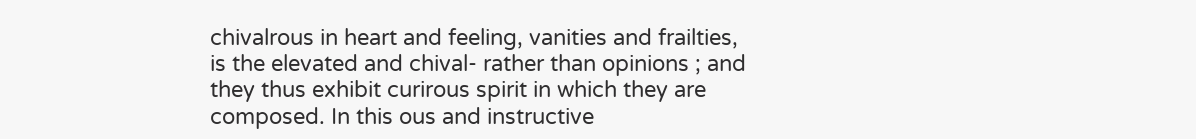chivalrous in heart and feeling, vanities and frailties, is the elevated and chival- rather than opinions ; and they thus exhibit curirous spirit in which they are composed. In this ous and instructive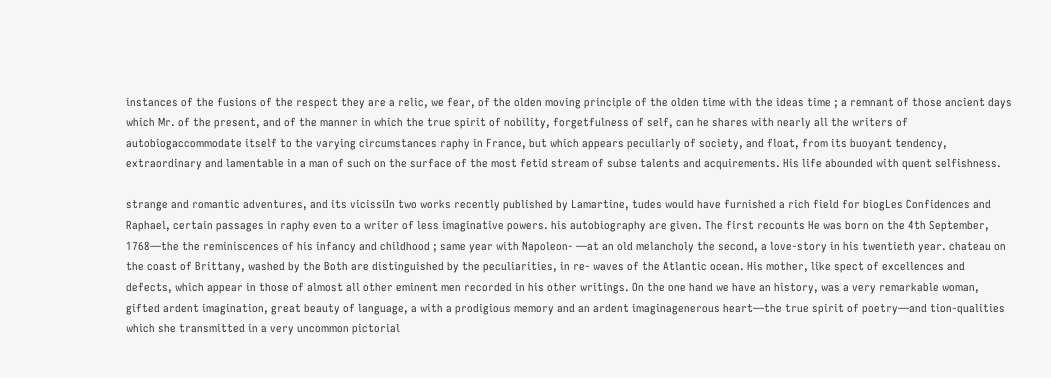instances of the fusions of the respect they are a relic, we fear, of the olden moving principle of the olden time with the ideas time ; a remnant of those ancient days which Mr. of the present, and of the manner in which the true spirit of nobility, forgetfulness of self, can he shares with nearly all the writers of autobiogaccommodate itself to the varying circumstances raphy in France, but which appears peculiarly of society, and float, from its buoyant tendency, extraordinary and lamentable in a man of such on the surface of the most fetid stream of subse talents and acquirements. His life abounded with quent selfishness.

strange and romantic adventures, and its vicissiIn two works recently published by Lamartine, tudes would have furnished a rich field for biogLes Confidences and Raphael, certain passages in raphy even to a writer of less imaginative powers. his autobiography are given. The first recounts He was born on the 4th September, 1768—the the reminiscences of his infancy and childhood ; same year with Napoleon- —at an old melancholy the second, a love-story in his twentieth year. chateau on the coast of Brittany, washed by the Both are distinguished by the peculiarities, in re- waves of the Atlantic ocean. His mother, like spect of excellences and defects, which appear in those of almost all other eminent men recorded in his other writings. On the one hand we have an history, was a very remarkable woman, gifted ardent imagination, great beauty of language, a with a prodigious memory and an ardent imaginagenerous heart—the true spirit of poetry—and tion-qualities which she transmitted in a very uncommon pictorial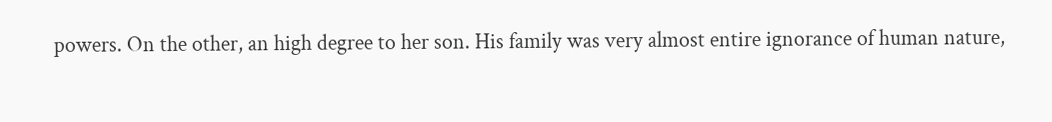powers. On the other, an high degree to her son. His family was very almost entire ignorance of human nature,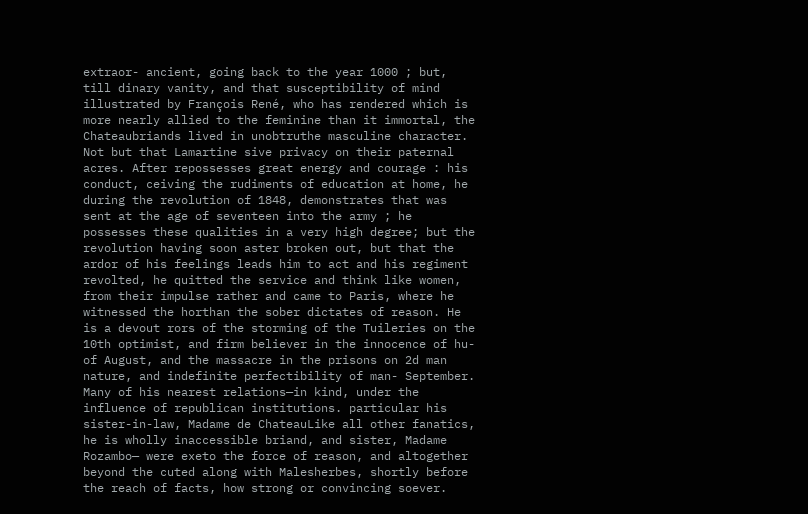extraor- ancient, going back to the year 1000 ; but, till dinary vanity, and that susceptibility of mind illustrated by François René, who has rendered which is more nearly allied to the feminine than it immortal, the Chateaubriands lived in unobtruthe masculine character. Not but that Lamartine sive privacy on their paternal acres. After repossesses great energy and courage : his conduct, ceiving the rudiments of education at home, he during the revolution of 1848, demonstrates that was sent at the age of seventeen into the army ; he possesses these qualities in a very high degree; but the revolution having soon aster broken out, but that the ardor of his feelings leads him to act and his regiment revolted, he quitted the service and think like women, from their impulse rather and came to Paris, where he witnessed the horthan the sober dictates of reason. He is a devout rors of the storming of the Tuileries on the 10th optimist, and firm believer in the innocence of hu- of August, and the massacre in the prisons on 2d man nature, and indefinite perfectibility of man- September. Many of his nearest relations—in kind, under the influence of republican institutions. particular his sister-in-law, Madame de ChateauLike all other fanatics, he is wholly inaccessible briand, and sister, Madame Rozambo— were exeto the force of reason, and altogether beyond the cuted along with Malesherbes, shortly before the reach of facts, how strong or convincing soever.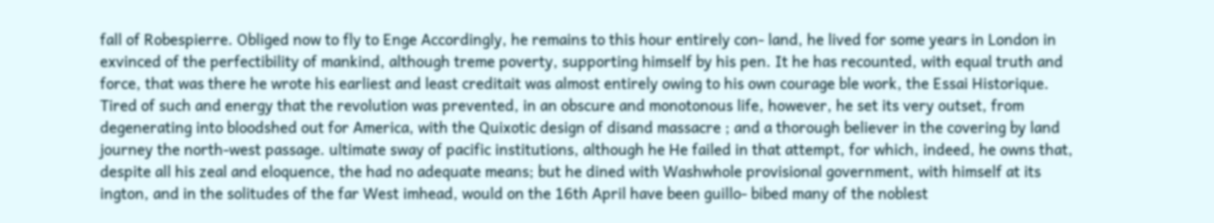fall of Robespierre. Obliged now to fly to Enge Accordingly, he remains to this hour entirely con- land, he lived for some years in London in exvinced of the perfectibility of mankind, although treme poverty, supporting himself by his pen. It he has recounted, with equal truth and force, that was there he wrote his earliest and least creditait was almost entirely owing to his own courage ble work, the Essai Historique. Tired of such and energy that the revolution was prevented, in an obscure and monotonous life, however, he set its very outset, from degenerating into bloodshed out for America, with the Quixotic design of disand massacre ; and a thorough believer in the covering by land journey the north-west passage. ultimate sway of pacific institutions, although he He failed in that attempt, for which, indeed, he owns that, despite all his zeal and eloquence, the had no adequate means; but he dined with Washwhole provisional government, with himself at its ington, and in the solitudes of the far West imhead, would on the 16th April have been guillo- bibed many of the noblest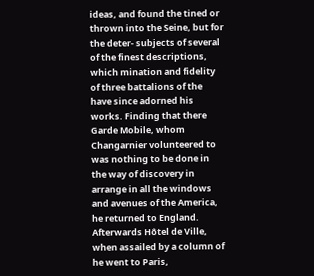ideas, and found the tined or thrown into the Seine, but for the deter- subjects of several of the finest descriptions, which mination and fidelity of three battalions of the have since adorned his works. Finding that there Garde Mobile, whom Changarnier volunteered to was nothing to be done in the way of discovery in arrange in all the windows and avenues of the America, he returned to England. Afterwards Hôtel de Ville, when assailed by a column of he went to Paris,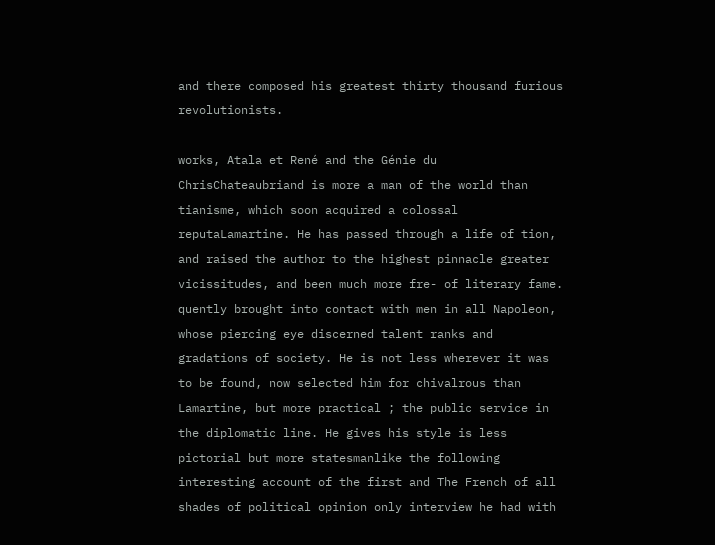and there composed his greatest thirty thousand furious revolutionists.

works, Atala et René and the Génie du ChrisChateaubriand is more a man of the world than tianisme, which soon acquired a colossal reputaLamartine. He has passed through a life of tion, and raised the author to the highest pinnacle greater vicissitudes, and been much more fre- of literary fame. quently brought into contact with men in all Napoleon, whose piercing eye discerned talent ranks and gradations of society. He is not less wherever it was to be found, now selected him for chivalrous than Lamartine, but more practical ; the public service in the diplomatic line. He gives his style is less pictorial but more statesmanlike the following interesting account of the first and The French of all shades of political opinion only interview he had with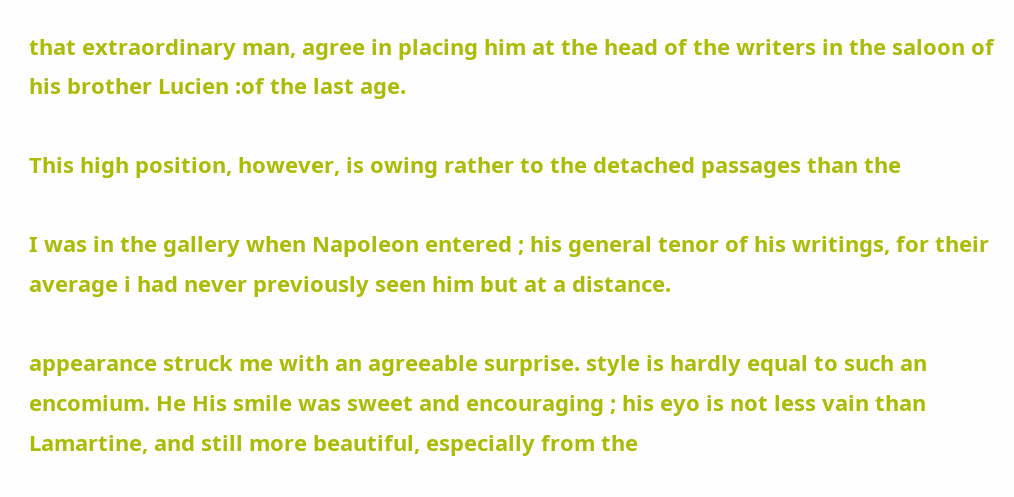that extraordinary man, agree in placing him at the head of the writers in the saloon of his brother Lucien :of the last age.

This high position, however, is owing rather to the detached passages than the

I was in the gallery when Napoleon entered ; his general tenor of his writings, for their average i had never previously seen him but at a distance.

appearance struck me with an agreeable surprise. style is hardly equal to such an encomium. He His smile was sweet and encouraging ; his eyo is not less vain than Lamartine, and still more beautiful, especially from the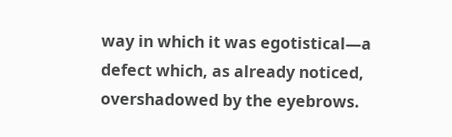way in which it was egotistical—a defect which, as already noticed, overshadowed by the eyebrows.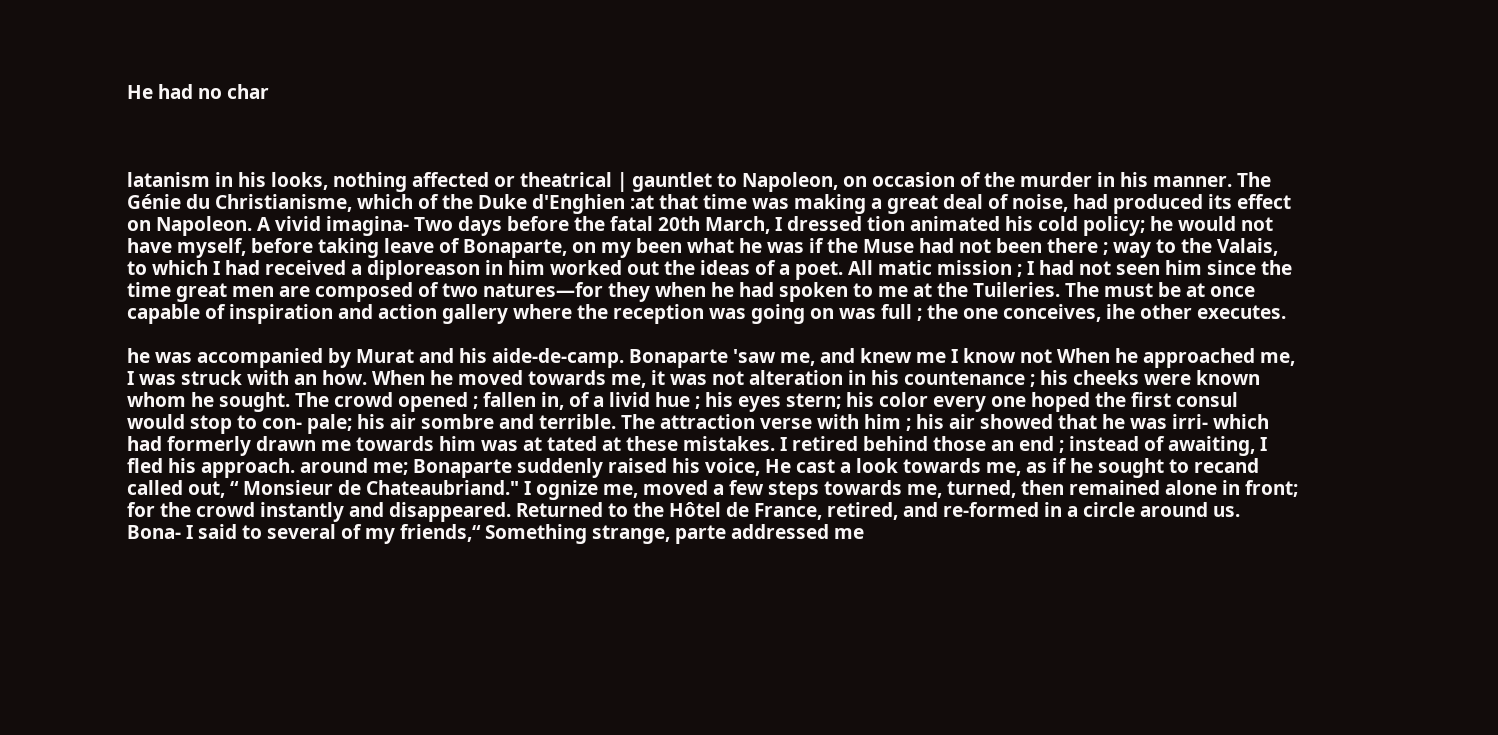He had no char



latanism in his looks, nothing affected or theatrical | gauntlet to Napoleon, on occasion of the murder in his manner. The Génie du Christianisme, which of the Duke d'Enghien :at that time was making a great deal of noise, had produced its effect on Napoleon. A vivid imagina- Two days before the fatal 20th March, I dressed tion animated his cold policy; he would not have myself, before taking leave of Bonaparte, on my been what he was if the Muse had not been there ; way to the Valais, to which I had received a diploreason in him worked out the ideas of a poet. All matic mission ; I had not seen him since the time great men are composed of two natures—for they when he had spoken to me at the Tuileries. The must be at once capable of inspiration and action gallery where the reception was going on was full ; the one conceives, ihe other executes.

he was accompanied by Murat and his aide-de-camp. Bonaparte 'saw me, and knew me I know not When he approached me, I was struck with an how. When he moved towards me, it was not alteration in his countenance ; his cheeks were known whom he sought. The crowd opened ; fallen in, of a livid hue ; his eyes stern; his color every one hoped the first consul would stop to con- pale; his air sombre and terrible. The attraction verse with him ; his air showed that he was irri- which had formerly drawn me towards him was at tated at these mistakes. I retired behind those an end ; instead of awaiting, I fled his approach. around me; Bonaparte suddenly raised his voice, He cast a look towards me, as if he sought to recand called out, “ Monsieur de Chateaubriand." I ognize me, moved a few steps towards me, turned, then remained alone in front; for the crowd instantly and disappeared. Returned to the Hôtel de France, retired, and re-formed in a circle around us. Bona- I said to several of my friends,“ Something strange, parte addressed me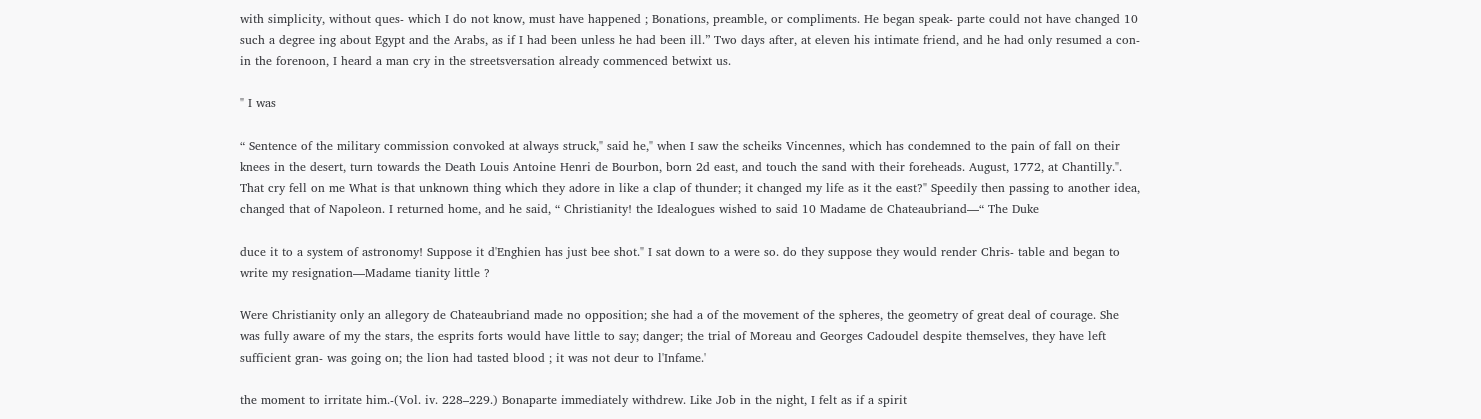with simplicity, without ques- which I do not know, must have happened ; Bonations, preamble, or compliments. He began speak- parte could not have changed 10 such a degree ing about Egypt and the Arabs, as if I had been unless he had been ill.” Two days after, at eleven his intimate friend, and he had only resumed a con- in the forenoon, I heard a man cry in the streetsversation already commenced betwixt us.

" I was

“ Sentence of the military commission convoked at always struck," said he," when I saw the scheiks Vincennes, which has condemned to the pain of fall on their knees in the desert, turn towards the Death Louis Antoine Henri de Bourbon, born 2d east, and touch the sand with their foreheads. August, 1772, at Chantilly.". That cry fell on me What is that unknown thing which they adore in like a clap of thunder; it changed my life as it the east?" Speedily then passing to another idea, changed that of Napoleon. I returned home, and he said, “ Christianity! the Idealogues wished to said 10 Madame de Chateaubriand—“ The Duke

duce it to a system of astronomy! Suppose it d'Enghien has just bee shot." I sat down to a were so. do they suppose they would render Chris- table and began to write my resignation—Madame tianity little ?

Were Christianity only an allegory de Chateaubriand made no opposition; she had a of the movement of the spheres, the geometry of great deal of courage. She was fully aware of my the stars, the esprits forts would have little to say; danger; the trial of Moreau and Georges Cadoudel despite themselves, they have left sufficient gran- was going on; the lion had tasted blood ; it was not deur to l'Infame.'

the moment to irritate him.-(Vol. iv. 228–229.) Bonaparte immediately withdrew. Like Job in the night, I felt as if a spirit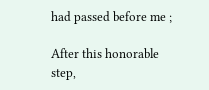had passed before me ;

After this honorable step,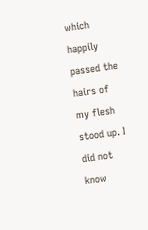which happily passed the hairs of my flesh stood up. I did not know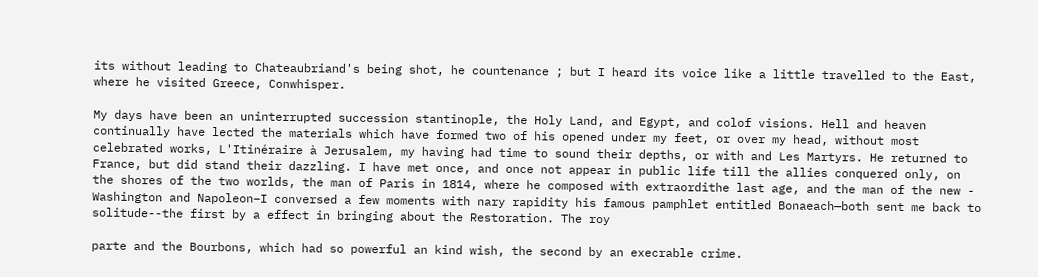its without leading to Chateaubriand's being shot, he countenance ; but I heard its voice like a little travelled to the East, where he visited Greece, Conwhisper.

My days have been an uninterrupted succession stantinople, the Holy Land, and Egypt, and colof visions. Hell and heaven continually have lected the materials which have formed two of his opened under my feet, or over my head, without most celebrated works, L'Itinéraire à Jerusalem, my having had time to sound their depths, or with and Les Martyrs. He returned to France, but did stand their dazzling. I have met once, and once not appear in public life till the allies conquered only, on the shores of the two worlds, the man of Paris in 1814, where he composed with extraordithe last age, and the man of the new - Washington and Napoleon–I conversed a few moments with nary rapidity his famous pamphlet entitled Bonaeach—both sent me back to solitude--the first by a effect in bringing about the Restoration. The roy

parte and the Bourbons, which had so powerful an kind wish, the second by an execrable crime.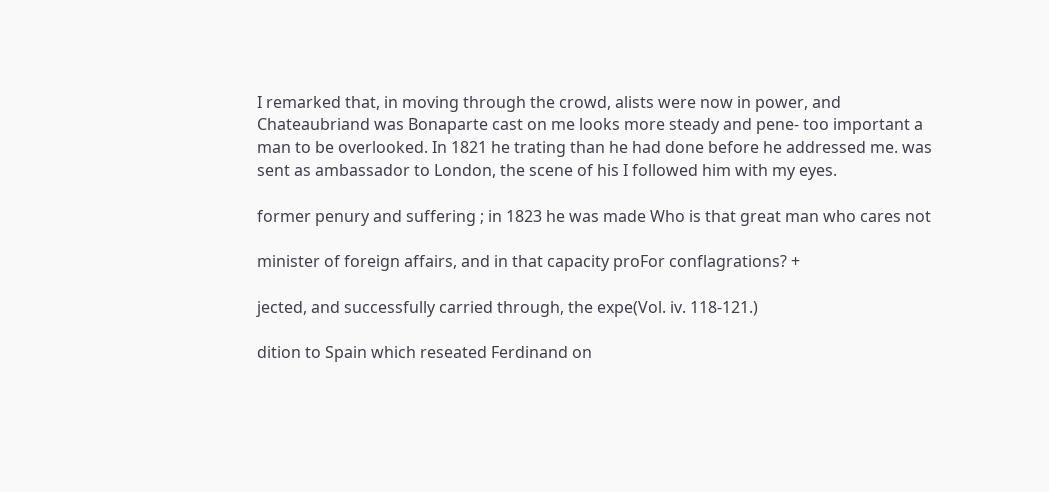I remarked that, in moving through the crowd, alists were now in power, and Chateaubriand was Bonaparte cast on me looks more steady and pene- too important a man to be overlooked. In 1821 he trating than he had done before he addressed me. was sent as ambassador to London, the scene of his I followed him with my eyes.

former penury and suffering ; in 1823 he was made Who is that great man who cares not

minister of foreign affairs, and in that capacity proFor conflagrations? +

jected, and successfully carried through, the expe(Vol. iv. 118-121.)

dition to Spain which reseated Ferdinand on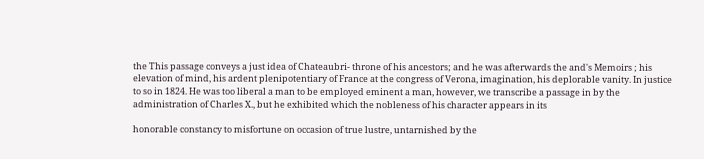the This passage conveys a just idea of Chateaubri- throne of his ancestors; and he was afterwards the and's Memoirs ; his elevation of mind, his ardent plenipotentiary of France at the congress of Verona, imagination, his deplorable vanity. In justice to so in 1824. He was too liberal a man to be employed eminent a man, however, we transcribe a passage in by the administration of Charles X., but he exhibited which the nobleness of his character appears in its

honorable constancy to misfortune on occasion of true lustre, untarnished by the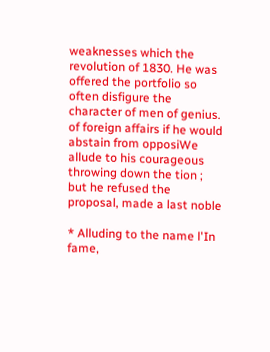weaknesses which the revolution of 1830. He was offered the portfolio so often disfigure the character of men of genius. of foreign affairs if he would abstain from opposiWe allude to his courageous throwing down the tion ; but he refused the proposal, made a last noble

* Alluding to the name l'In fame,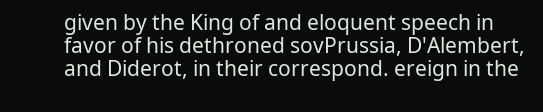given by the King of and eloquent speech in favor of his dethroned sovPrussia, D'Alembert, and Diderot, in their correspond. ereign in the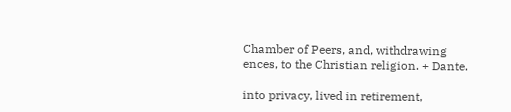Chamber of Peers, and, withdrawing ences, to the Christian religion. + Dante.

into privacy, lived in retirement,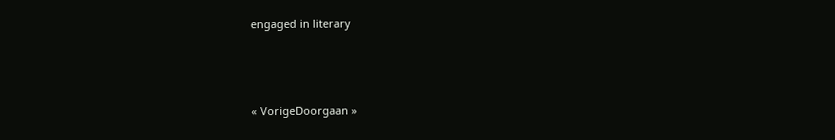engaged in literary



« VorigeDoorgaan »